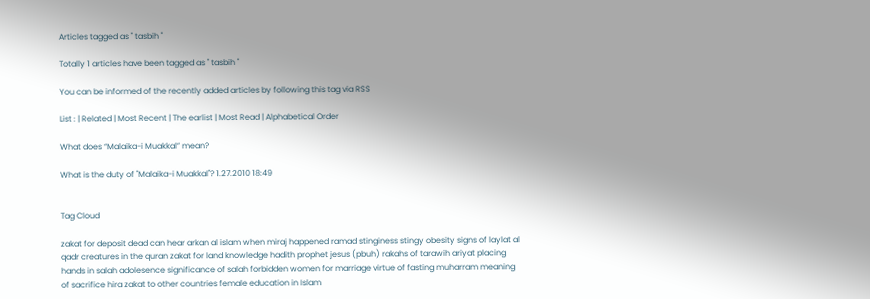Articles tagged as " tasbih "

Totally 1 articles have been tagged as " tasbih "

You can be informed of the recently added articles by following this tag via RSS

List : | Related | Most Recent | The earlist | Most Read | Alphabetical Order

What does “Malaika-i Muakkal” mean?

What is the duty of "Malaika-i Muakkal"? 1.27.2010 18:49


Tag Cloud

zakat for deposit dead can hear arkan al islam when miraj happened ramad stinginess stingy obesity signs of laylat al qadr creatures in the quran zakat for land knowledge hadith prophet jesus (pbuh) rakahs of tarawih ariyat placing hands in salah adolesence significance of salah forbidden women for marriage virtue of fasting muharram meaning of sacrifice hira zakat to other countries female education in Islam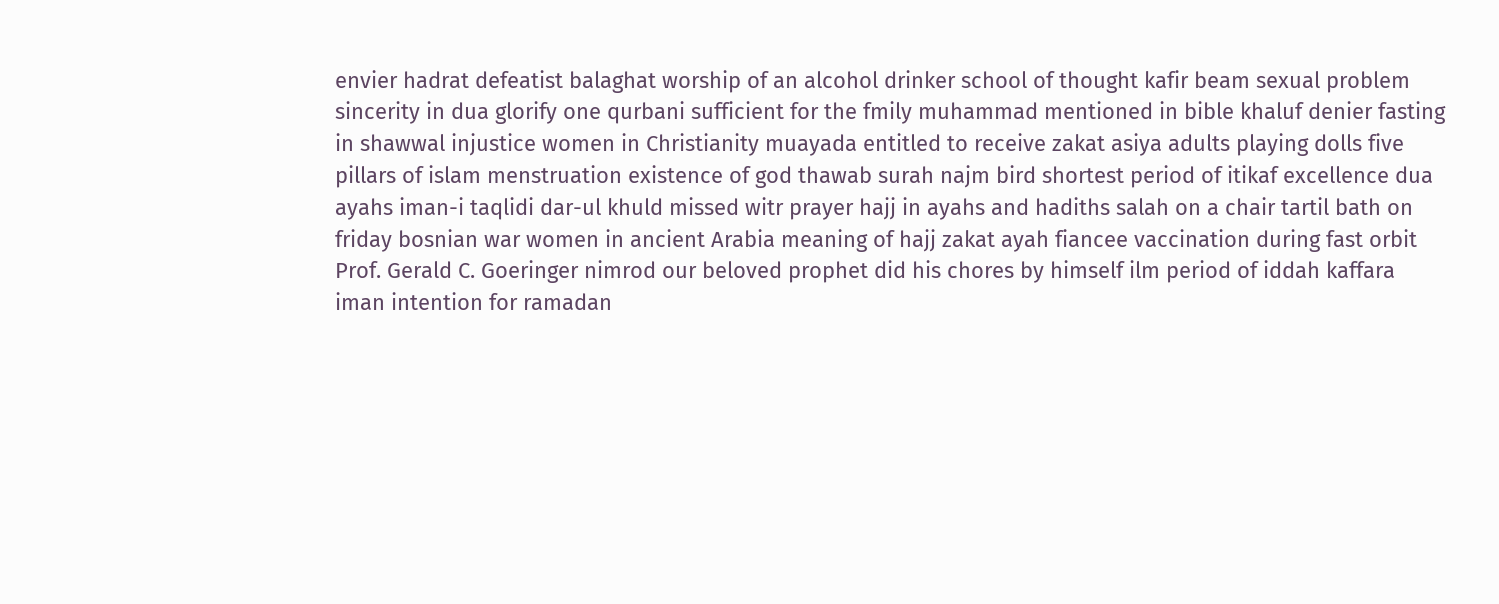envier hadrat defeatist balaghat worship of an alcohol drinker school of thought kafir beam sexual problem sincerity in dua glorify one qurbani sufficient for the fmily muhammad mentioned in bible khaluf denier fasting in shawwal injustice women in Christianity muayada entitled to receive zakat asiya adults playing dolls five pillars of islam menstruation existence of god thawab surah najm bird shortest period of itikaf excellence dua ayahs iman-i taqlidi dar-ul khuld missed witr prayer hajj in ayahs and hadiths salah on a chair tartil bath on friday bosnian war women in ancient Arabia meaning of hajj zakat ayah fiancee vaccination during fast orbit Prof. Gerald C. Goeringer nimrod our beloved prophet did his chores by himself ilm period of iddah kaffara iman intention for ramadan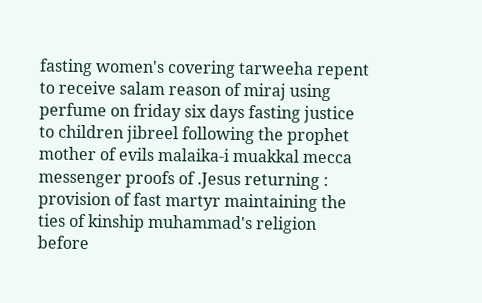fasting women's covering tarweeha repent to receive salam reason of miraj using perfume on friday six days fasting justice to children jibreel following the prophet mother of evils malaika-i muakkal mecca messenger proofs of .Jesus returning : provision of fast martyr maintaining the ties of kinship muhammad's religion before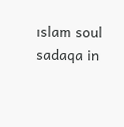ıslam soul sadaqa in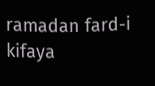ramadan fard-i kifaya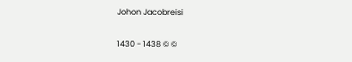Johon Jacobreisi

1430 - 1438 © ©